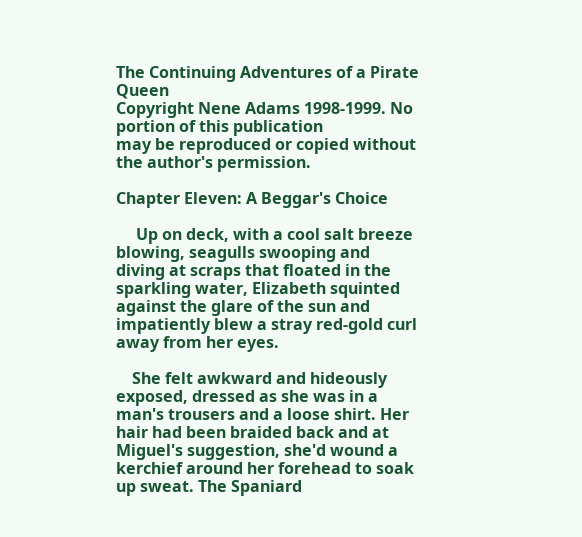The Continuing Adventures of a Pirate Queen
Copyright Nene Adams 1998-1999. No portion of this publication
may be reproduced or copied without the author's permission.

Chapter Eleven: A Beggar's Choice

     Up on deck, with a cool salt breeze blowing, seagulls swooping and diving at scraps that floated in the sparkling water, Elizabeth squinted against the glare of the sun and impatiently blew a stray red-gold curl away from her eyes.

    She felt awkward and hideously exposed, dressed as she was in a man's trousers and a loose shirt. Her hair had been braided back and at Miguel's suggestion, she'd wound a kerchief around her forehead to soak up sweat. The Spaniard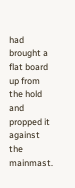had brought a flat board up from the hold and propped it against the mainmast.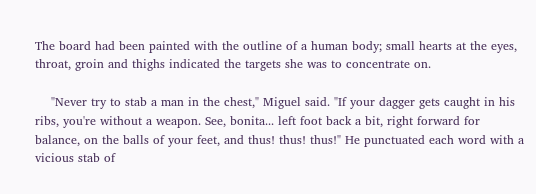The board had been painted with the outline of a human body; small hearts at the eyes, throat, groin and thighs indicated the targets she was to concentrate on.

    "Never try to stab a man in the chest," Miguel said. "If your dagger gets caught in his ribs, you're without a weapon. See, bonita... left foot back a bit, right forward for balance, on the balls of your feet, and thus! thus! thus!" He punctuated each word with a vicious stab of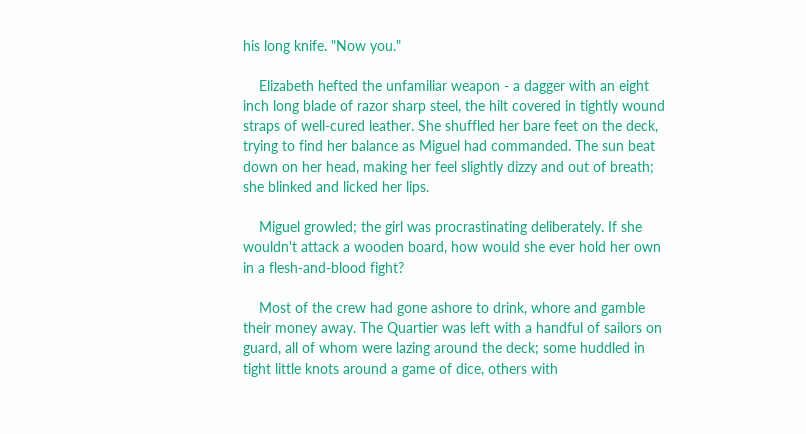his long knife. "Now you."

    Elizabeth hefted the unfamiliar weapon - a dagger with an eight inch long blade of razor sharp steel, the hilt covered in tightly wound straps of well-cured leather. She shuffled her bare feet on the deck, trying to find her balance as Miguel had commanded. The sun beat down on her head, making her feel slightly dizzy and out of breath; she blinked and licked her lips.

    Miguel growled; the girl was procrastinating deliberately. If she wouldn't attack a wooden board, how would she ever hold her own in a flesh-and-blood fight?

    Most of the crew had gone ashore to drink, whore and gamble their money away. The Quartier was left with a handful of sailors on guard, all of whom were lazing around the deck; some huddled in tight little knots around a game of dice, others with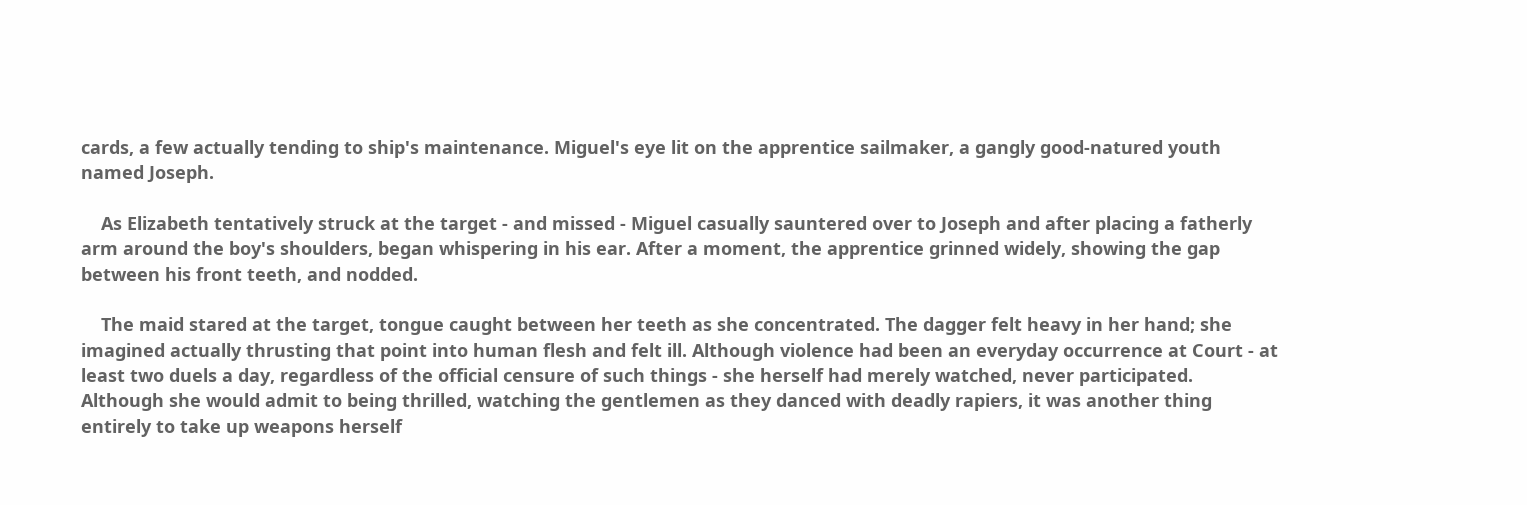cards, a few actually tending to ship's maintenance. Miguel's eye lit on the apprentice sailmaker, a gangly good-natured youth named Joseph.

    As Elizabeth tentatively struck at the target - and missed - Miguel casually sauntered over to Joseph and after placing a fatherly arm around the boy's shoulders, began whispering in his ear. After a moment, the apprentice grinned widely, showing the gap between his front teeth, and nodded.

    The maid stared at the target, tongue caught between her teeth as she concentrated. The dagger felt heavy in her hand; she imagined actually thrusting that point into human flesh and felt ill. Although violence had been an everyday occurrence at Court - at least two duels a day, regardless of the official censure of such things - she herself had merely watched, never participated. Although she would admit to being thrilled, watching the gentlemen as they danced with deadly rapiers, it was another thing entirely to take up weapons herself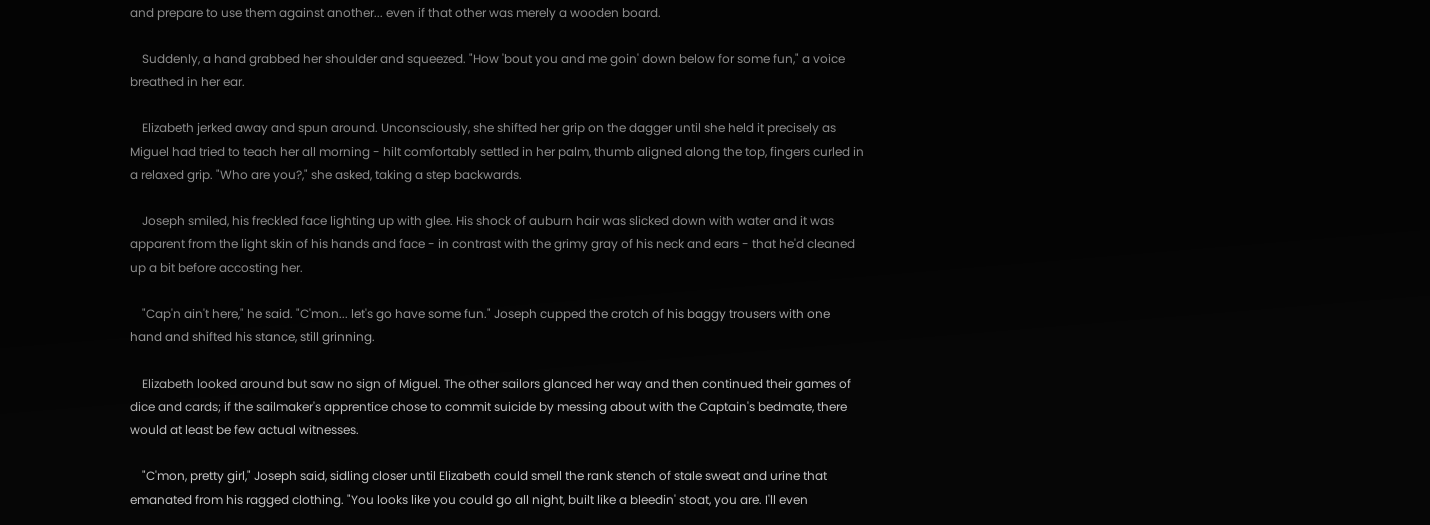and prepare to use them against another... even if that other was merely a wooden board.

    Suddenly, a hand grabbed her shoulder and squeezed. "How 'bout you and me goin' down below for some fun," a voice breathed in her ear.

    Elizabeth jerked away and spun around. Unconsciously, she shifted her grip on the dagger until she held it precisely as Miguel had tried to teach her all morning - hilt comfortably settled in her palm, thumb aligned along the top, fingers curled in a relaxed grip. "Who are you?," she asked, taking a step backwards.

    Joseph smiled, his freckled face lighting up with glee. His shock of auburn hair was slicked down with water and it was apparent from the light skin of his hands and face - in contrast with the grimy gray of his neck and ears - that he'd cleaned up a bit before accosting her.

    "Cap'n ain't here," he said. "C'mon... let's go have some fun." Joseph cupped the crotch of his baggy trousers with one hand and shifted his stance, still grinning.

    Elizabeth looked around but saw no sign of Miguel. The other sailors glanced her way and then continued their games of dice and cards; if the sailmaker's apprentice chose to commit suicide by messing about with the Captain's bedmate, there would at least be few actual witnesses.

    "C'mon, pretty girl," Joseph said, sidling closer until Elizabeth could smell the rank stench of stale sweat and urine that emanated from his ragged clothing. "You looks like you could go all night, built like a bleedin' stoat, you are. I'll even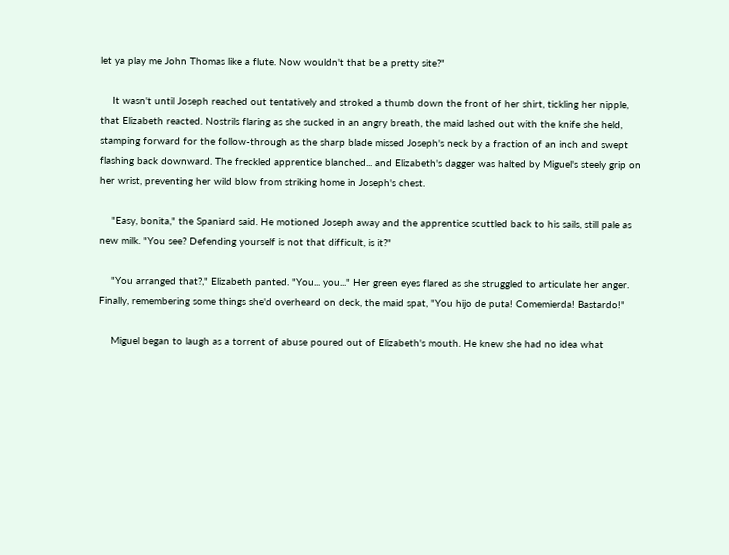let ya play me John Thomas like a flute. Now wouldn't that be a pretty site?"

    It wasn't until Joseph reached out tentatively and stroked a thumb down the front of her shirt, tickling her nipple, that Elizabeth reacted. Nostrils flaring as she sucked in an angry breath, the maid lashed out with the knife she held, stamping forward for the follow-through as the sharp blade missed Joseph's neck by a fraction of an inch and swept flashing back downward. The freckled apprentice blanched... and Elizabeth's dagger was halted by Miguel's steely grip on her wrist, preventing her wild blow from striking home in Joseph's chest.

    "Easy, bonita," the Spaniard said. He motioned Joseph away and the apprentice scuttled back to his sails, still pale as new milk. "You see? Defending yourself is not that difficult, is it?"

    "You arranged that?," Elizabeth panted. "You... you..." Her green eyes flared as she struggled to articulate her anger. Finally, remembering some things she'd overheard on deck, the maid spat, "You hijo de puta! Comemierda! Bastardo!"

    Miguel began to laugh as a torrent of abuse poured out of Elizabeth's mouth. He knew she had no idea what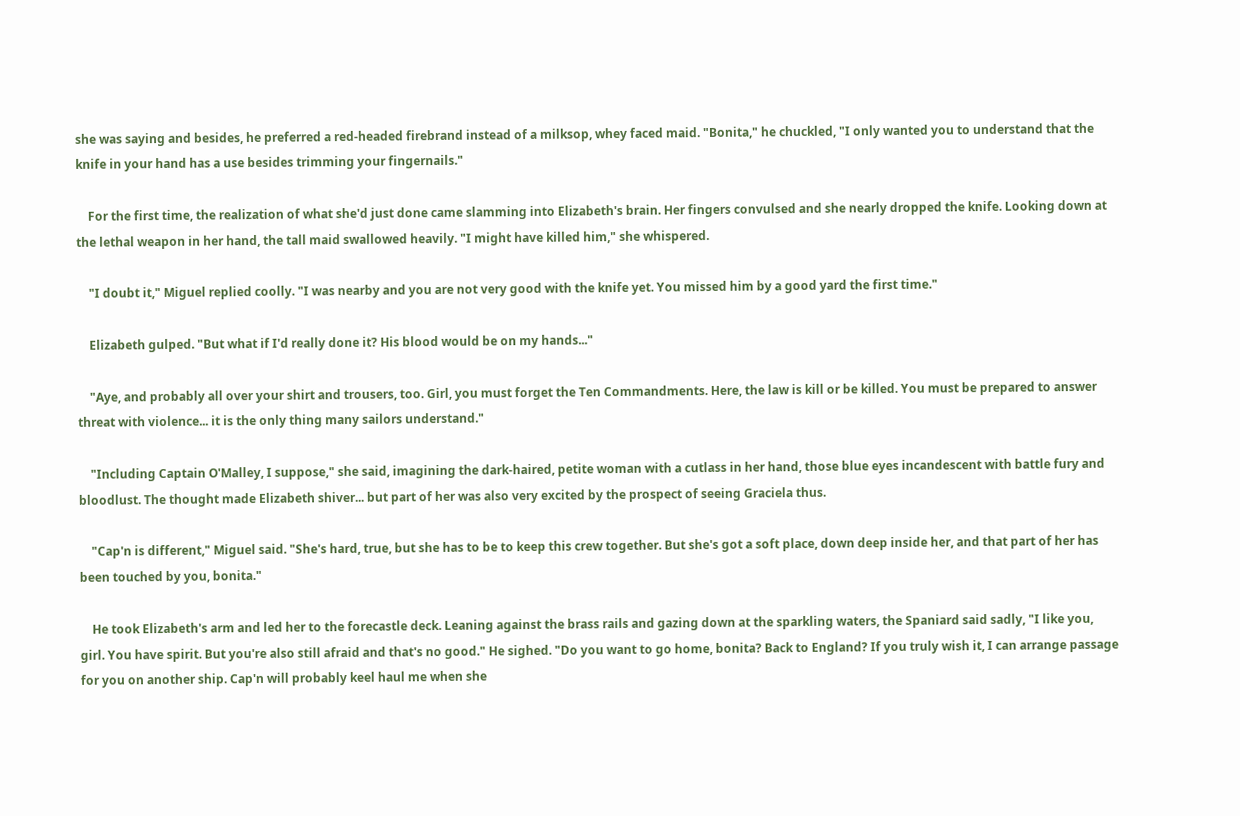she was saying and besides, he preferred a red-headed firebrand instead of a milksop, whey faced maid. "Bonita," he chuckled, "I only wanted you to understand that the knife in your hand has a use besides trimming your fingernails."

    For the first time, the realization of what she'd just done came slamming into Elizabeth's brain. Her fingers convulsed and she nearly dropped the knife. Looking down at the lethal weapon in her hand, the tall maid swallowed heavily. "I might have killed him," she whispered.

    "I doubt it," Miguel replied coolly. "I was nearby and you are not very good with the knife yet. You missed him by a good yard the first time."

    Elizabeth gulped. "But what if I'd really done it? His blood would be on my hands..."

    "Aye, and probably all over your shirt and trousers, too. Girl, you must forget the Ten Commandments. Here, the law is kill or be killed. You must be prepared to answer threat with violence... it is the only thing many sailors understand."

    "Including Captain O'Malley, I suppose," she said, imagining the dark-haired, petite woman with a cutlass in her hand, those blue eyes incandescent with battle fury and bloodlust. The thought made Elizabeth shiver... but part of her was also very excited by the prospect of seeing Graciela thus.

    "Cap'n is different," Miguel said. "She's hard, true, but she has to be to keep this crew together. But she's got a soft place, down deep inside her, and that part of her has been touched by you, bonita."

    He took Elizabeth's arm and led her to the forecastle deck. Leaning against the brass rails and gazing down at the sparkling waters, the Spaniard said sadly, "I like you, girl. You have spirit. But you're also still afraid and that's no good." He sighed. "Do you want to go home, bonita? Back to England? If you truly wish it, I can arrange passage for you on another ship. Cap'n will probably keel haul me when she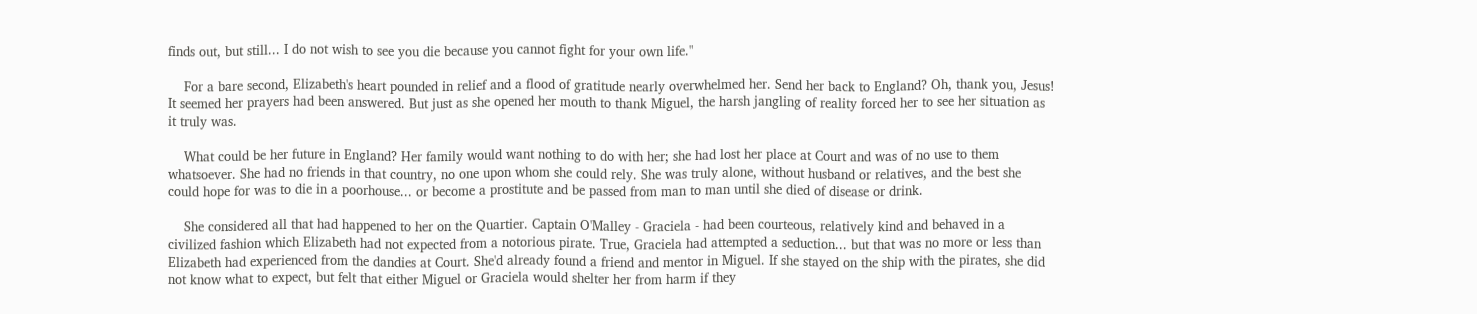finds out, but still... I do not wish to see you die because you cannot fight for your own life."

    For a bare second, Elizabeth's heart pounded in relief and a flood of gratitude nearly overwhelmed her. Send her back to England? Oh, thank you, Jesus! It seemed her prayers had been answered. But just as she opened her mouth to thank Miguel, the harsh jangling of reality forced her to see her situation as it truly was.

    What could be her future in England? Her family would want nothing to do with her; she had lost her place at Court and was of no use to them whatsoever. She had no friends in that country, no one upon whom she could rely. She was truly alone, without husband or relatives, and the best she could hope for was to die in a poorhouse... or become a prostitute and be passed from man to man until she died of disease or drink.

    She considered all that had happened to her on the Quartier. Captain O'Malley - Graciela - had been courteous, relatively kind and behaved in a civilized fashion which Elizabeth had not expected from a notorious pirate. True, Graciela had attempted a seduction... but that was no more or less than Elizabeth had experienced from the dandies at Court. She'd already found a friend and mentor in Miguel. If she stayed on the ship with the pirates, she did not know what to expect, but felt that either Miguel or Graciela would shelter her from harm if they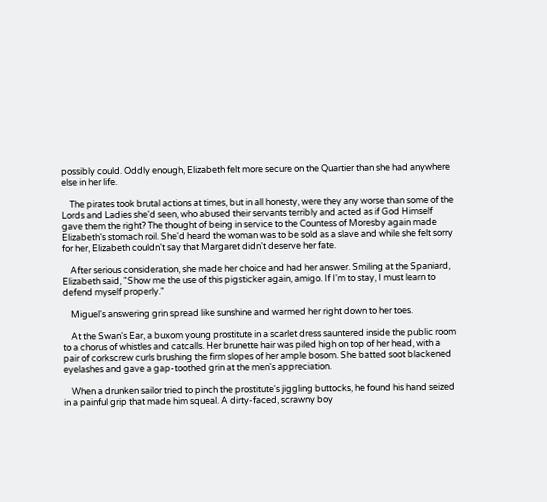possibly could. Oddly enough, Elizabeth felt more secure on the Quartier than she had anywhere else in her life.

    The pirates took brutal actions at times, but in all honesty, were they any worse than some of the Lords and Ladies she'd seen, who abused their servants terribly and acted as if God Himself gave them the right? The thought of being in service to the Countess of Moresby again made Elizabeth's stomach roil. She'd heard the woman was to be sold as a slave and while she felt sorry for her, Elizabeth couldn't say that Margaret didn't deserve her fate.

    After serious consideration, she made her choice and had her answer. Smiling at the Spaniard, Elizabeth said, "Show me the use of this pigsticker again, amigo. If I'm to stay, I must learn to defend myself properly."

    Miguel's answering grin spread like sunshine and warmed her right down to her toes.

    At the Swan's Ear, a buxom young prostitute in a scarlet dress sauntered inside the public room to a chorus of whistles and catcalls. Her brunette hair was piled high on top of her head, with a pair of corkscrew curls brushing the firm slopes of her ample bosom. She batted soot blackened eyelashes and gave a gap-toothed grin at the men's appreciation.

    When a drunken sailor tried to pinch the prostitute's jiggling buttocks, he found his hand seized in a painful grip that made him squeal. A dirty-faced, scrawny boy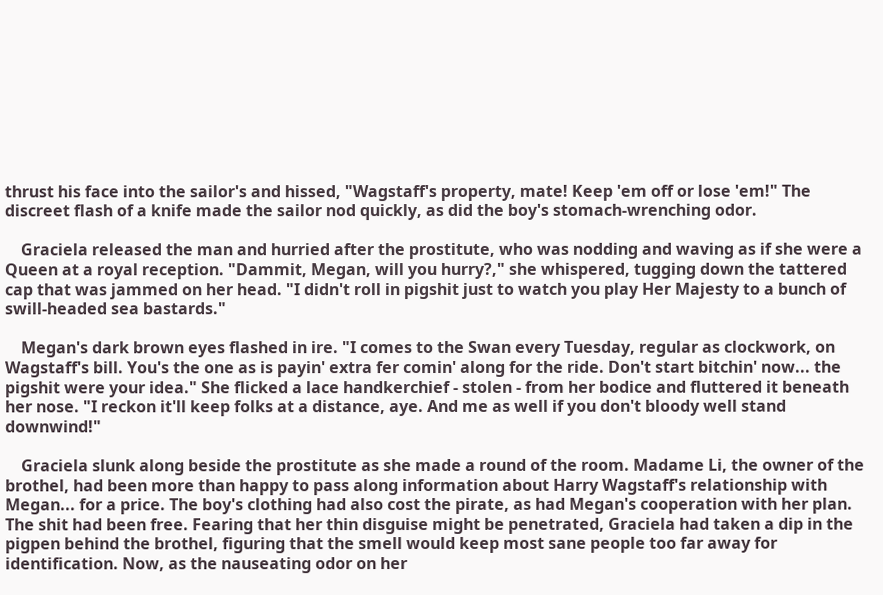thrust his face into the sailor's and hissed, "Wagstaff's property, mate! Keep 'em off or lose 'em!" The discreet flash of a knife made the sailor nod quickly, as did the boy's stomach-wrenching odor.

    Graciela released the man and hurried after the prostitute, who was nodding and waving as if she were a Queen at a royal reception. "Dammit, Megan, will you hurry?," she whispered, tugging down the tattered cap that was jammed on her head. "I didn't roll in pigshit just to watch you play Her Majesty to a bunch of swill-headed sea bastards."

    Megan's dark brown eyes flashed in ire. "I comes to the Swan every Tuesday, regular as clockwork, on Wagstaff's bill. You's the one as is payin' extra fer comin' along for the ride. Don't start bitchin' now... the pigshit were your idea." She flicked a lace handkerchief - stolen - from her bodice and fluttered it beneath her nose. "I reckon it'll keep folks at a distance, aye. And me as well if you don't bloody well stand downwind!"

    Graciela slunk along beside the prostitute as she made a round of the room. Madame Li, the owner of the brothel, had been more than happy to pass along information about Harry Wagstaff's relationship with Megan... for a price. The boy's clothing had also cost the pirate, as had Megan's cooperation with her plan. The shit had been free. Fearing that her thin disguise might be penetrated, Graciela had taken a dip in the pigpen behind the brothel, figuring that the smell would keep most sane people too far away for identification. Now, as the nauseating odor on her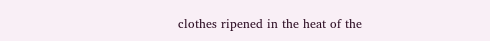clothes ripened in the heat of the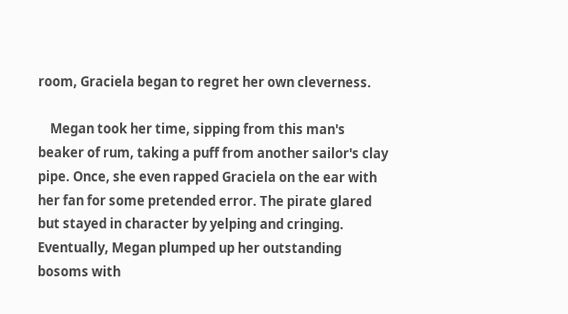room, Graciela began to regret her own cleverness.

    Megan took her time, sipping from this man's beaker of rum, taking a puff from another sailor's clay pipe. Once, she even rapped Graciela on the ear with her fan for some pretended error. The pirate glared but stayed in character by yelping and cringing. Eventually, Megan plumped up her outstanding bosoms with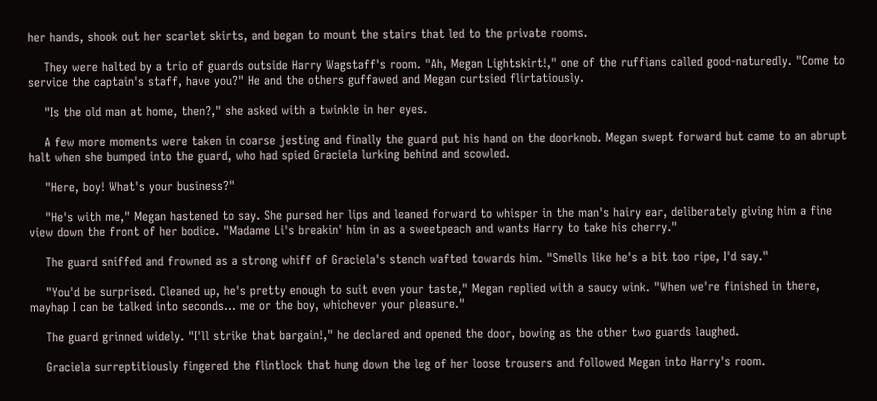her hands, shook out her scarlet skirts, and began to mount the stairs that led to the private rooms.

    They were halted by a trio of guards outside Harry Wagstaff's room. "Ah, Megan Lightskirt!," one of the ruffians called good-naturedly. "Come to service the captain's staff, have you?" He and the others guffawed and Megan curtsied flirtatiously.

    "Is the old man at home, then?," she asked with a twinkle in her eyes.

    A few more moments were taken in coarse jesting and finally the guard put his hand on the doorknob. Megan swept forward but came to an abrupt halt when she bumped into the guard, who had spied Graciela lurking behind and scowled.

    "Here, boy! What's your business?"

    "He's with me," Megan hastened to say. She pursed her lips and leaned forward to whisper in the man's hairy ear, deliberately giving him a fine view down the front of her bodice. "Madame Li's breakin' him in as a sweetpeach and wants Harry to take his cherry."

    The guard sniffed and frowned as a strong whiff of Graciela's stench wafted towards him. "Smells like he's a bit too ripe, I'd say."

    "You'd be surprised. Cleaned up, he's pretty enough to suit even your taste," Megan replied with a saucy wink. "When we're finished in there, mayhap I can be talked into seconds... me or the boy, whichever your pleasure."

    The guard grinned widely. "I'll strike that bargain!," he declared and opened the door, bowing as the other two guards laughed.

    Graciela surreptitiously fingered the flintlock that hung down the leg of her loose trousers and followed Megan into Harry's room.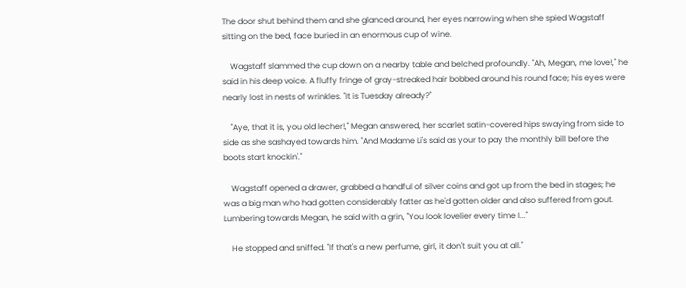The door shut behind them and she glanced around, her eyes narrowing when she spied Wagstaff sitting on the bed, face buried in an enormous cup of wine.

    Wagstaff slammed the cup down on a nearby table and belched profoundly. "Ah, Megan, me love!," he said in his deep voice. A fluffy fringe of gray-streaked hair bobbed around his round face; his eyes were nearly lost in nests of wrinkles. "It is Tuesday already?"

    "Aye, that it is, you old lecher!," Megan answered, her scarlet satin-covered hips swaying from side to side as she sashayed towards him. "And Madame Li's said as your to pay the monthly bill before the boots start knockin'."

    Wagstaff opened a drawer, grabbed a handful of silver coins and got up from the bed in stages; he was a big man who had gotten considerably fatter as he'd gotten older and also suffered from gout. Lumbering towards Megan, he said with a grin, "You look lovelier every time I..."

    He stopped and sniffed. "If that's a new perfume, girl, it don't suit you at all."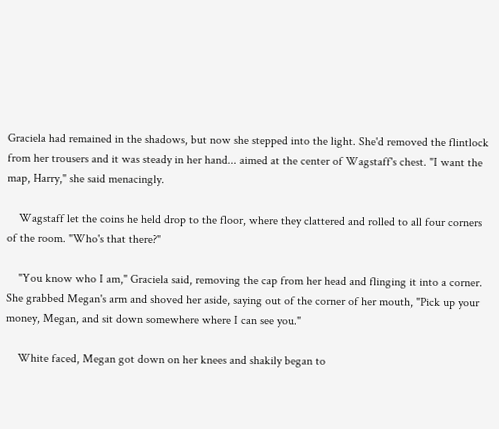Graciela had remained in the shadows, but now she stepped into the light. She'd removed the flintlock from her trousers and it was steady in her hand... aimed at the center of Wagstaff's chest. "I want the map, Harry," she said menacingly.

    Wagstaff let the coins he held drop to the floor, where they clattered and rolled to all four corners of the room. "Who's that there?"

    "You know who I am," Graciela said, removing the cap from her head and flinging it into a corner. She grabbed Megan's arm and shoved her aside, saying out of the corner of her mouth, "Pick up your money, Megan, and sit down somewhere where I can see you."

    White faced, Megan got down on her knees and shakily began to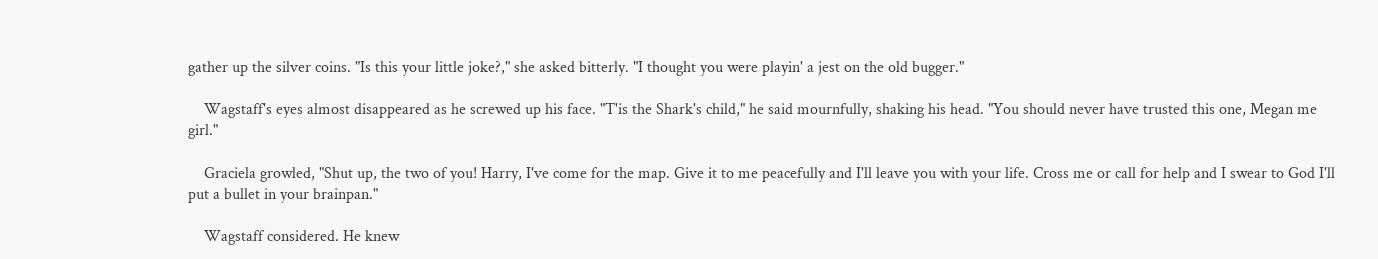gather up the silver coins. "Is this your little joke?," she asked bitterly. "I thought you were playin' a jest on the old bugger."

    Wagstaff's eyes almost disappeared as he screwed up his face. "T'is the Shark's child," he said mournfully, shaking his head. "You should never have trusted this one, Megan me girl."

    Graciela growled, "Shut up, the two of you! Harry, I've come for the map. Give it to me peacefully and I'll leave you with your life. Cross me or call for help and I swear to God I'll put a bullet in your brainpan."

    Wagstaff considered. He knew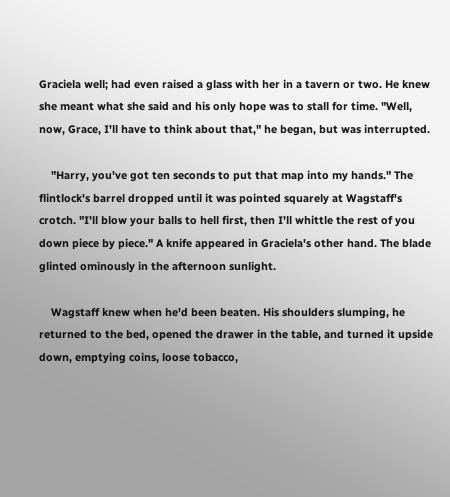Graciela well; had even raised a glass with her in a tavern or two. He knew she meant what she said and his only hope was to stall for time. "Well, now, Grace, I'll have to think about that," he began, but was interrupted.

    "Harry, you've got ten seconds to put that map into my hands." The flintlock's barrel dropped until it was pointed squarely at Wagstaff's crotch. "I'll blow your balls to hell first, then I'll whittle the rest of you down piece by piece." A knife appeared in Graciela's other hand. The blade glinted ominously in the afternoon sunlight.

    Wagstaff knew when he'd been beaten. His shoulders slumping, he returned to the bed, opened the drawer in the table, and turned it upside down, emptying coins, loose tobacco,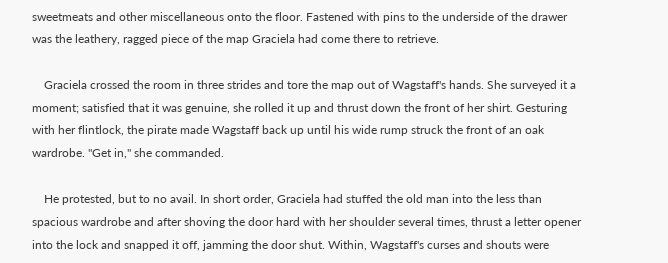sweetmeats and other miscellaneous onto the floor. Fastened with pins to the underside of the drawer was the leathery, ragged piece of the map Graciela had come there to retrieve.

    Graciela crossed the room in three strides and tore the map out of Wagstaff's hands. She surveyed it a moment; satisfied that it was genuine, she rolled it up and thrust down the front of her shirt. Gesturing with her flintlock, the pirate made Wagstaff back up until his wide rump struck the front of an oak wardrobe. "Get in," she commanded.

    He protested, but to no avail. In short order, Graciela had stuffed the old man into the less than spacious wardrobe and after shoving the door hard with her shoulder several times, thrust a letter opener into the lock and snapped it off, jamming the door shut. Within, Wagstaff's curses and shouts were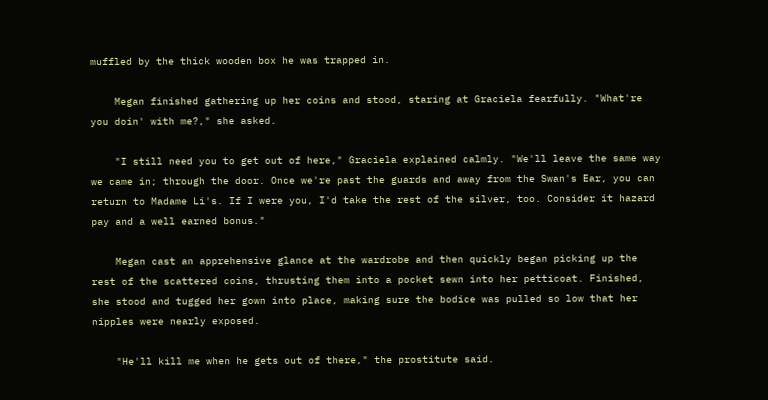muffled by the thick wooden box he was trapped in.

    Megan finished gathering up her coins and stood, staring at Graciela fearfully. "What're you doin' with me?," she asked.

    "I still need you to get out of here," Graciela explained calmly. "We'll leave the same way we came in; through the door. Once we're past the guards and away from the Swan's Ear, you can return to Madame Li's. If I were you, I'd take the rest of the silver, too. Consider it hazard pay and a well earned bonus."

    Megan cast an apprehensive glance at the wardrobe and then quickly began picking up the rest of the scattered coins, thrusting them into a pocket sewn into her petticoat. Finished, she stood and tugged her gown into place, making sure the bodice was pulled so low that her nipples were nearly exposed.

    "He'll kill me when he gets out of there," the prostitute said.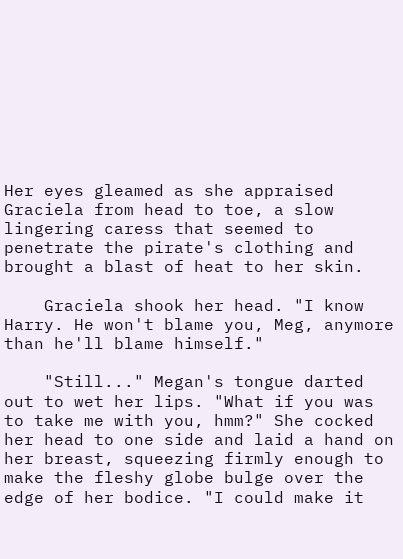Her eyes gleamed as she appraised Graciela from head to toe, a slow lingering caress that seemed to penetrate the pirate's clothing and brought a blast of heat to her skin.

    Graciela shook her head. "I know Harry. He won't blame you, Meg, anymore than he'll blame himself."

    "Still..." Megan's tongue darted out to wet her lips. "What if you was to take me with you, hmm?" She cocked her head to one side and laid a hand on her breast, squeezing firmly enough to make the fleshy globe bulge over the edge of her bodice. "I could make it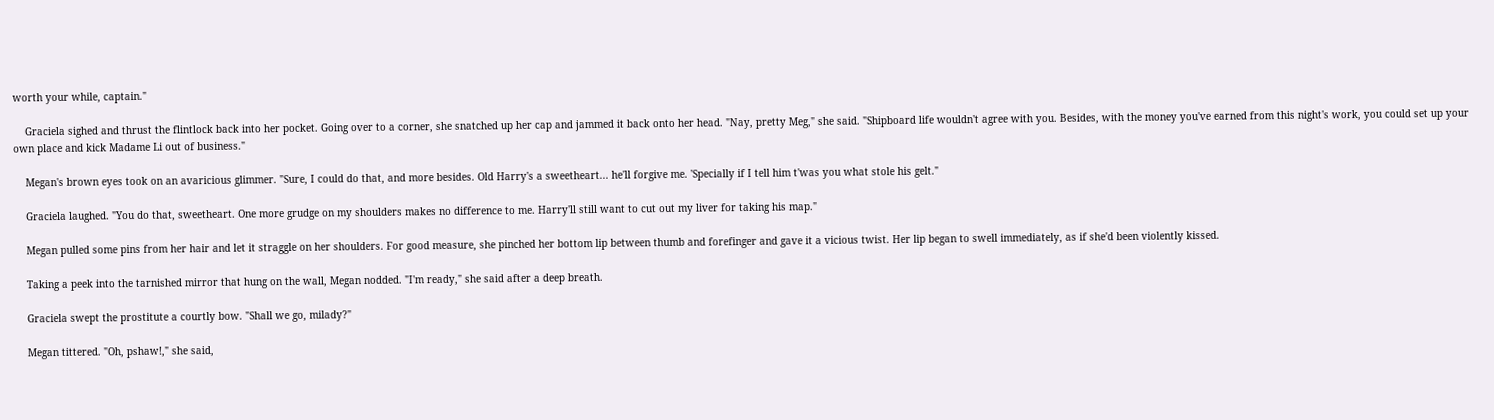worth your while, captain."

    Graciela sighed and thrust the flintlock back into her pocket. Going over to a corner, she snatched up her cap and jammed it back onto her head. "Nay, pretty Meg," she said. "Shipboard life wouldn't agree with you. Besides, with the money you've earned from this night's work, you could set up your own place and kick Madame Li out of business."

    Megan's brown eyes took on an avaricious glimmer. "Sure, I could do that, and more besides. Old Harry's a sweetheart... he'll forgive me. 'Specially if I tell him t'was you what stole his gelt."

    Graciela laughed. "You do that, sweetheart. One more grudge on my shoulders makes no difference to me. Harry'll still want to cut out my liver for taking his map."

    Megan pulled some pins from her hair and let it straggle on her shoulders. For good measure, she pinched her bottom lip between thumb and forefinger and gave it a vicious twist. Her lip began to swell immediately, as if she'd been violently kissed.

    Taking a peek into the tarnished mirror that hung on the wall, Megan nodded. "I'm ready," she said after a deep breath.

    Graciela swept the prostitute a courtly bow. "Shall we go, milady?"

    Megan tittered. "Oh, pshaw!," she said,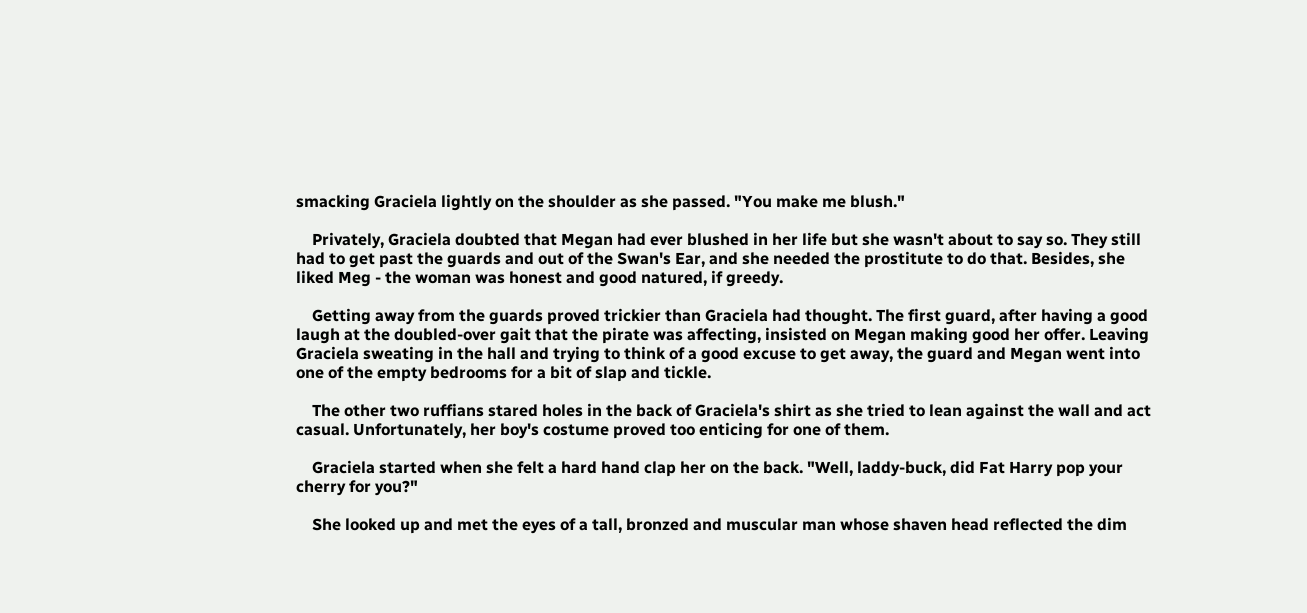smacking Graciela lightly on the shoulder as she passed. "You make me blush."

    Privately, Graciela doubted that Megan had ever blushed in her life but she wasn't about to say so. They still had to get past the guards and out of the Swan's Ear, and she needed the prostitute to do that. Besides, she liked Meg - the woman was honest and good natured, if greedy.

    Getting away from the guards proved trickier than Graciela had thought. The first guard, after having a good laugh at the doubled-over gait that the pirate was affecting, insisted on Megan making good her offer. Leaving Graciela sweating in the hall and trying to think of a good excuse to get away, the guard and Megan went into one of the empty bedrooms for a bit of slap and tickle.

    The other two ruffians stared holes in the back of Graciela's shirt as she tried to lean against the wall and act casual. Unfortunately, her boy's costume proved too enticing for one of them.

    Graciela started when she felt a hard hand clap her on the back. "Well, laddy-buck, did Fat Harry pop your cherry for you?"

    She looked up and met the eyes of a tall, bronzed and muscular man whose shaven head reflected the dim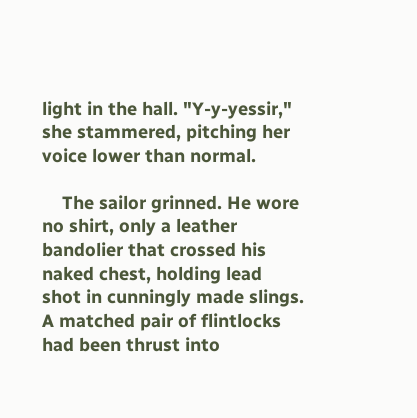light in the hall. "Y-y-yessir," she stammered, pitching her voice lower than normal.

    The sailor grinned. He wore no shirt, only a leather bandolier that crossed his naked chest, holding lead shot in cunningly made slings. A matched pair of flintlocks had been thrust into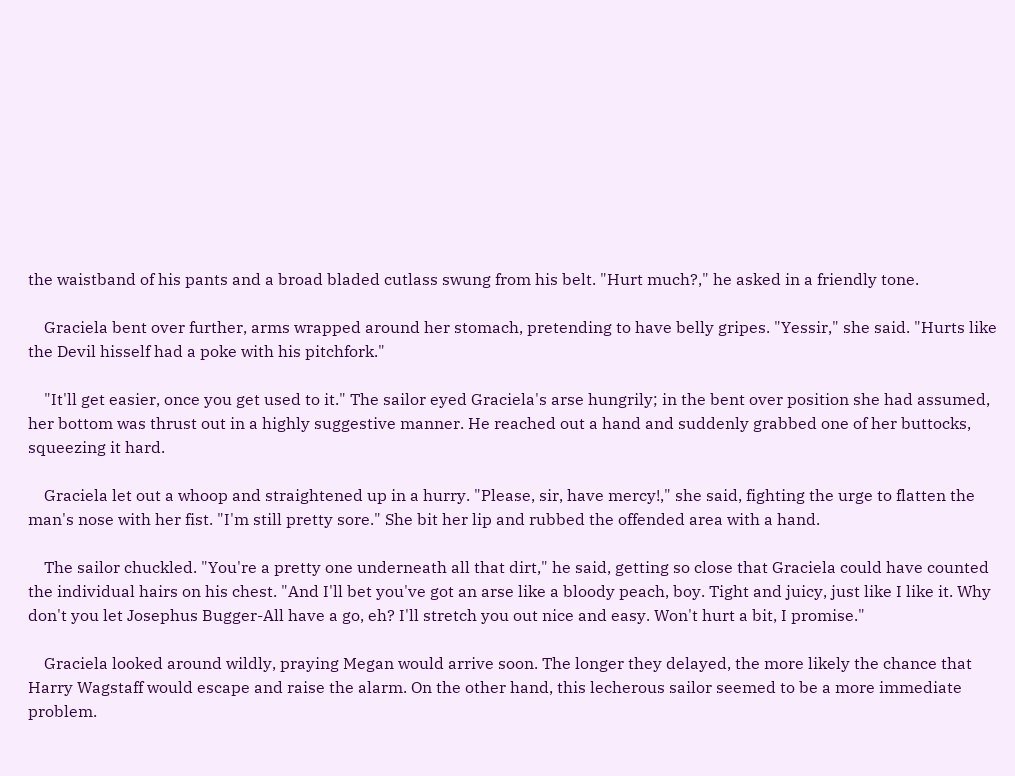the waistband of his pants and a broad bladed cutlass swung from his belt. "Hurt much?," he asked in a friendly tone.

    Graciela bent over further, arms wrapped around her stomach, pretending to have belly gripes. "Yessir," she said. "Hurts like the Devil hisself had a poke with his pitchfork."

    "It'll get easier, once you get used to it." The sailor eyed Graciela's arse hungrily; in the bent over position she had assumed, her bottom was thrust out in a highly suggestive manner. He reached out a hand and suddenly grabbed one of her buttocks, squeezing it hard.

    Graciela let out a whoop and straightened up in a hurry. "Please, sir, have mercy!," she said, fighting the urge to flatten the man's nose with her fist. "I'm still pretty sore." She bit her lip and rubbed the offended area with a hand.

    The sailor chuckled. "You're a pretty one underneath all that dirt," he said, getting so close that Graciela could have counted the individual hairs on his chest. "And I'll bet you've got an arse like a bloody peach, boy. Tight and juicy, just like I like it. Why don't you let Josephus Bugger-All have a go, eh? I'll stretch you out nice and easy. Won't hurt a bit, I promise."

    Graciela looked around wildly, praying Megan would arrive soon. The longer they delayed, the more likely the chance that Harry Wagstaff would escape and raise the alarm. On the other hand, this lecherous sailor seemed to be a more immediate problem.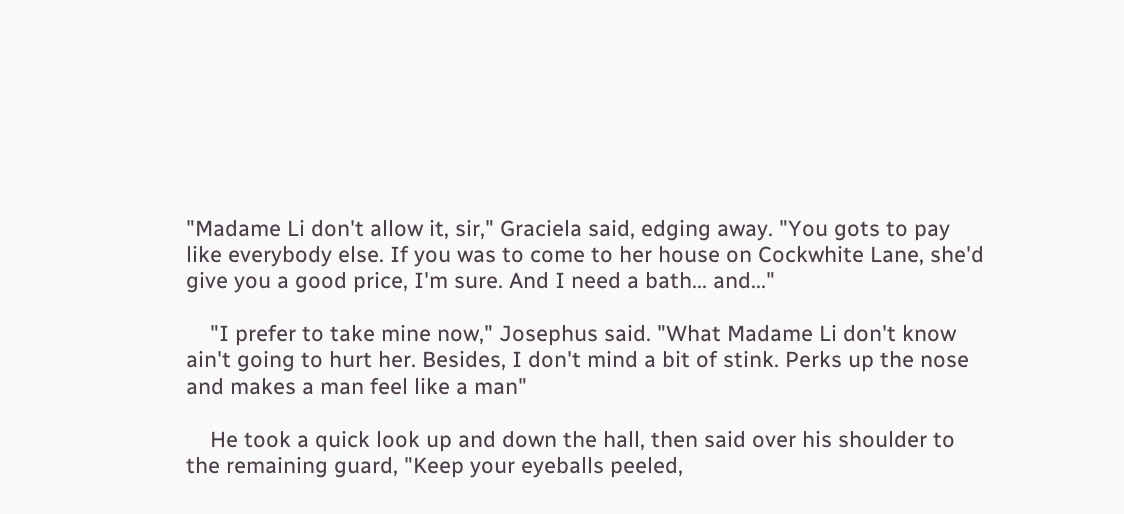"Madame Li don't allow it, sir," Graciela said, edging away. "You gots to pay like everybody else. If you was to come to her house on Cockwhite Lane, she'd give you a good price, I'm sure. And I need a bath... and..."

    "I prefer to take mine now," Josephus said. "What Madame Li don't know ain't going to hurt her. Besides, I don't mind a bit of stink. Perks up the nose and makes a man feel like a man"

    He took a quick look up and down the hall, then said over his shoulder to the remaining guard, "Keep your eyeballs peeled,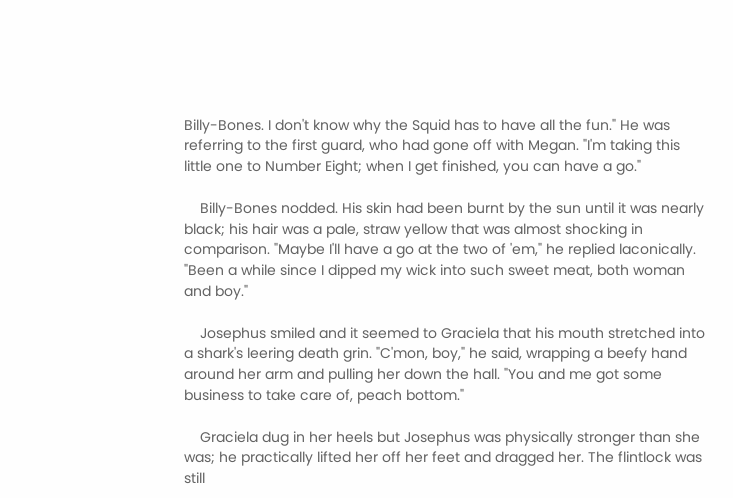Billy-Bones. I don't know why the Squid has to have all the fun." He was referring to the first guard, who had gone off with Megan. "I'm taking this little one to Number Eight; when I get finished, you can have a go."

    Billy-Bones nodded. His skin had been burnt by the sun until it was nearly black; his hair was a pale, straw yellow that was almost shocking in comparison. "Maybe I'll have a go at the two of 'em," he replied laconically. "Been a while since I dipped my wick into such sweet meat, both woman and boy."

    Josephus smiled and it seemed to Graciela that his mouth stretched into a shark's leering death grin. "C'mon, boy," he said, wrapping a beefy hand around her arm and pulling her down the hall. "You and me got some business to take care of, peach bottom."

    Graciela dug in her heels but Josephus was physically stronger than she was; he practically lifted her off her feet and dragged her. The flintlock was still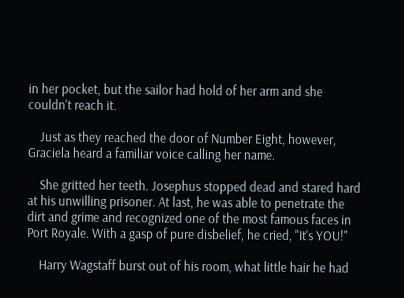in her pocket, but the sailor had hold of her arm and she couldn't reach it.

    Just as they reached the door of Number Eight, however, Graciela heard a familiar voice calling her name.

    She gritted her teeth. Josephus stopped dead and stared hard at his unwilling prisoner. At last, he was able to penetrate the dirt and grime and recognized one of the most famous faces in Port Royale. With a gasp of pure disbelief, he cried, "It's YOU!"

    Harry Wagstaff burst out of his room, what little hair he had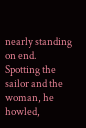nearly standing on end. Spotting the sailor and the woman, he howled,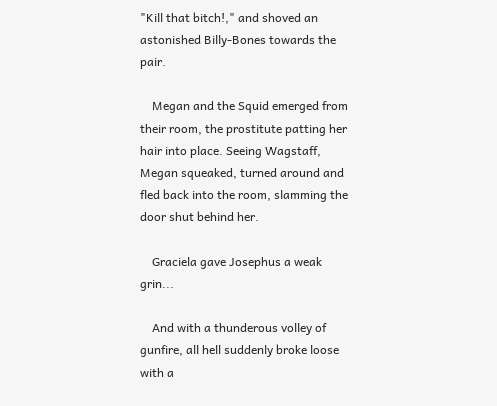"Kill that bitch!," and shoved an astonished Billy-Bones towards the pair.

    Megan and the Squid emerged from their room, the prostitute patting her hair into place. Seeing Wagstaff, Megan squeaked, turned around and fled back into the room, slamming the door shut behind her.

    Graciela gave Josephus a weak grin...

    And with a thunderous volley of gunfire, all hell suddenly broke loose with a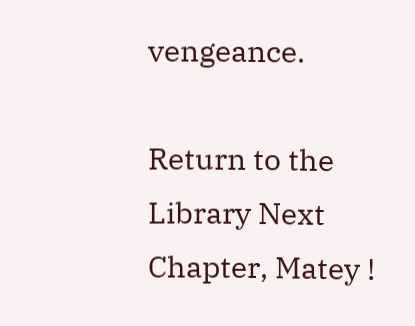vengeance.

Return to the Library Next Chapter, Matey !